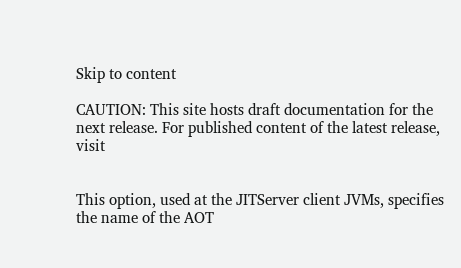Skip to content

CAUTION: This site hosts draft documentation for the next release. For published content of the latest release, visit


This option, used at the JITServer client JVMs, specifies the name of the AOT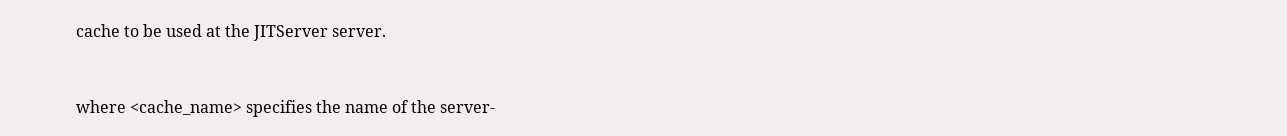cache to be used at the JITServer server.


where <cache_name> specifies the name of the server-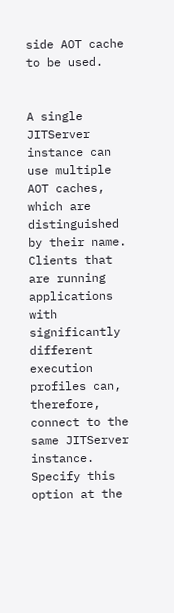side AOT cache to be used.


A single JITServer instance can use multiple AOT caches, which are distinguished by their name. Clients that are running applications with significantly different execution profiles can, therefore, connect to the same JITServer instance. Specify this option at the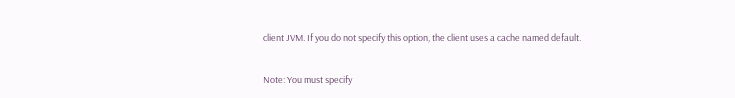client JVM. If you do not specify this option, the client uses a cache named default.

Note: You must specify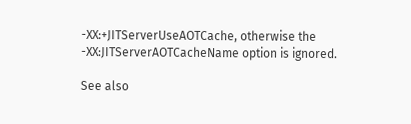-XX:+JITServerUseAOTCache, otherwise the -XX:JITServerAOTCacheName option is ignored.

See also